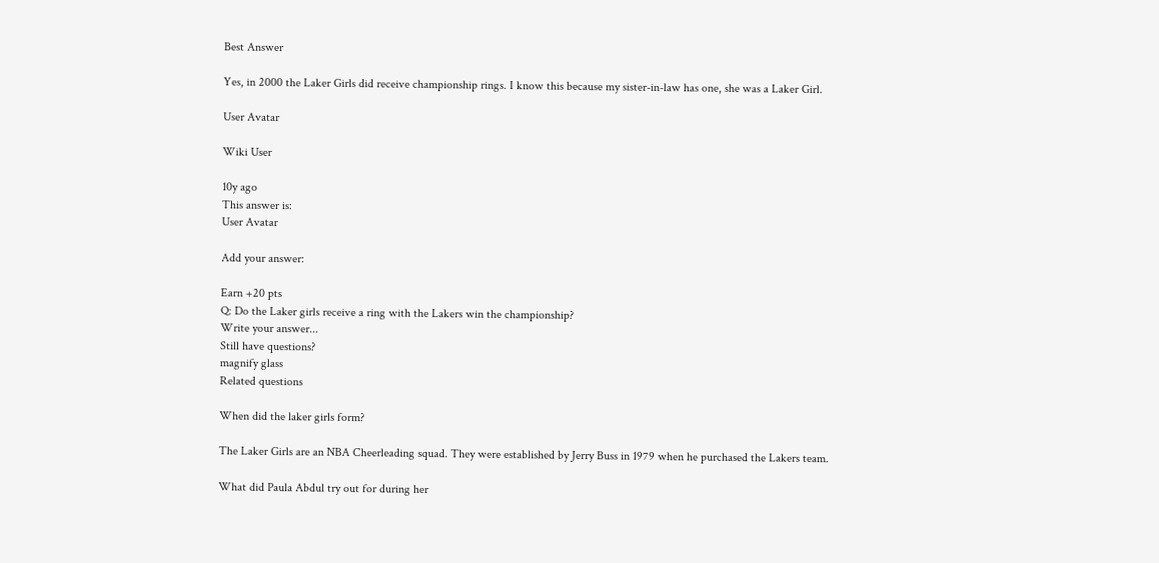Best Answer

Yes, in 2000 the Laker Girls did receive championship rings. I know this because my sister-in-law has one, she was a Laker Girl.

User Avatar

Wiki User

10y ago
This answer is:
User Avatar

Add your answer:

Earn +20 pts
Q: Do the Laker girls receive a ring with the Lakers win the championship?
Write your answer...
Still have questions?
magnify glass
Related questions

When did the laker girls form?

The Laker Girls are an NBA Cheerleading squad. They were established by Jerry Buss in 1979 when he purchased the Lakers team.

What did Paula Abdul try out for during her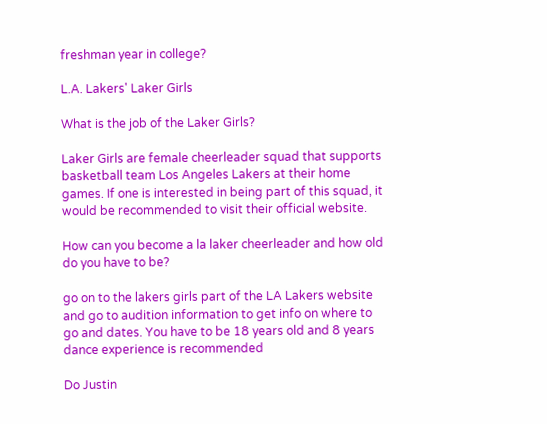freshman year in college?

L.A. Lakers' Laker Girls

What is the job of the Laker Girls?

Laker Girls are female cheerleader squad that supports basketball team Los Angeles Lakers at their home games. If one is interested in being part of this squad, it would be recommended to visit their official website.

How can you become a la laker cheerleader and how old do you have to be?

go on to the lakers girls part of the LA Lakers website and go to audition information to get info on where to go and dates. You have to be 18 years old and 8 years dance experience is recommended

Do Justin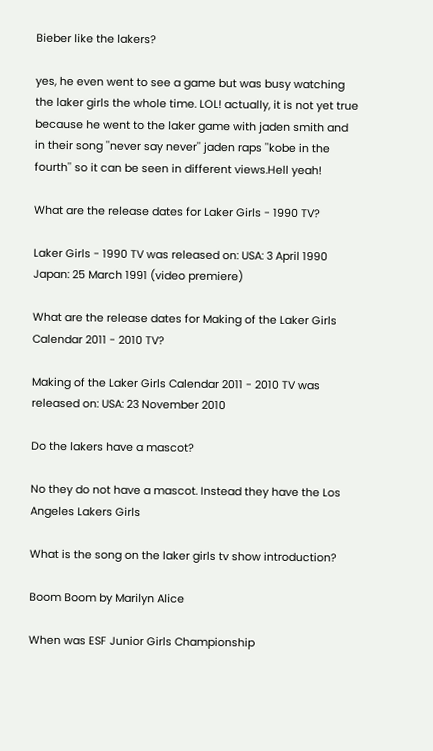Bieber like the lakers?

yes, he even went to see a game but was busy watching the laker girls the whole time. LOL! actually, it is not yet true because he went to the laker game with jaden smith and in their song ''never say never'' jaden raps ''kobe in the fourth'' so it can be seen in different views.Hell yeah!

What are the release dates for Laker Girls - 1990 TV?

Laker Girls - 1990 TV was released on: USA: 3 April 1990 Japan: 25 March 1991 (video premiere)

What are the release dates for Making of the Laker Girls Calendar 2011 - 2010 TV?

Making of the Laker Girls Calendar 2011 - 2010 TV was released on: USA: 23 November 2010

Do the lakers have a mascot?

No they do not have a mascot. Instead they have the Los Angeles Lakers Girls

What is the song on the laker girls tv show introduction?

Boom Boom by Marilyn Alice

When was ESF Junior Girls Championship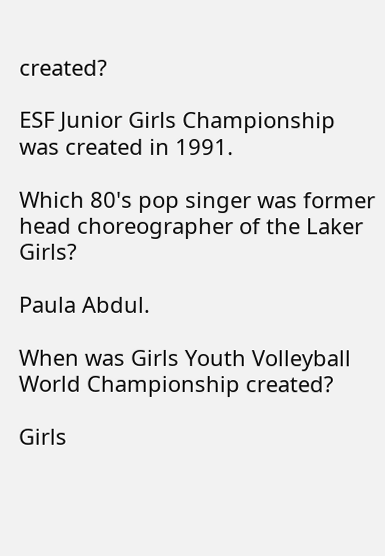created?

ESF Junior Girls Championship was created in 1991.

Which 80's pop singer was former head choreographer of the Laker Girls?

Paula Abdul.

When was Girls Youth Volleyball World Championship created?

Girls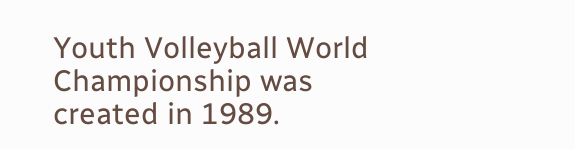Youth Volleyball World Championship was created in 1989.